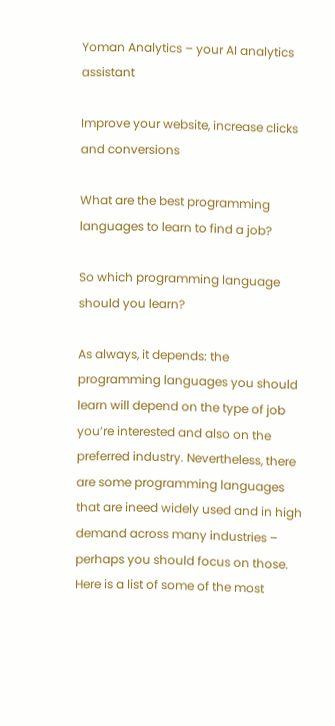Yoman Analytics – your AI analytics assistant

Improve your website, increase clicks and conversions

What are the best programming languages to learn to find a job?

So which programming language should you learn?

As always, it depends: the programming languages you should learn will depend on the type of job you’re interested and also on the preferred industry. Nevertheless, there are some programming languages that are ineed widely used and in high demand across many industries – perhaps you should focus on those. Here is a list of some of the most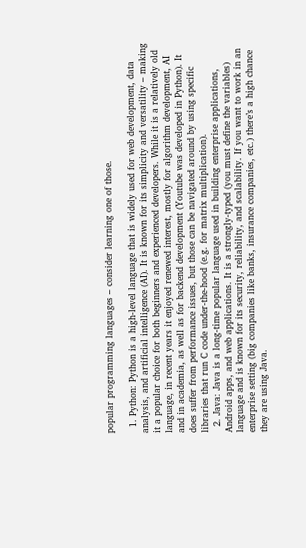popular programming languages – consider learning one of those.

  1. Python: Python is a high-level language that is widely used for web development, data analysis, and artificial intelligence (AI). It is known for its simplicity and versatility – making it a popular choice for both beginners and experienced developers. While it is a relatively old language, in recent years it enjoyed renewed interest, mostly for algorithm development, AI and in academia, as well as for backend development (Youtube was developed in Python). It does suffer from performance issues, but those can be navigated around by using specific libraries that run C code under-the-hood (e.g. for matrix multiplication).
  2. Java: Java is a long-time popular language used in building enterprise applications, Android apps, and web applications. It is a strongly-typed (you must define the variables) language and is known for its security, reliability, and scalability. If you want to work in an enterprise setting (big companies like banks, insurance companies, etc.) there’s a high chance they are using Java.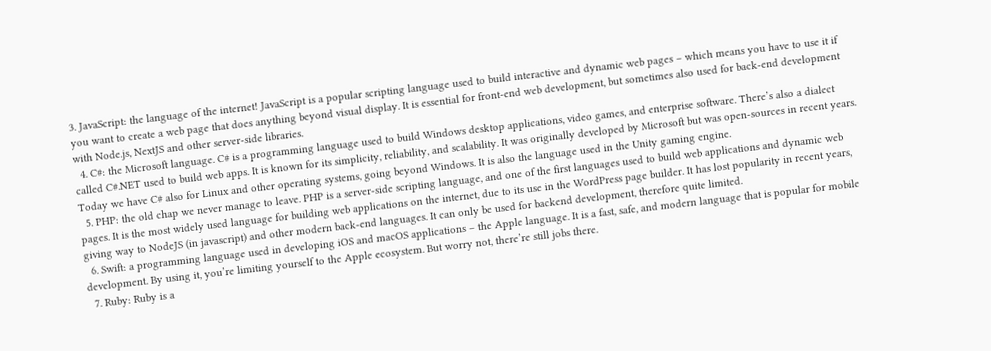3. JavaScript: the language of the internet! JavaScript is a popular scripting language used to build interactive and dynamic web pages – which means you have to use it if you want to create a web page that does anything beyond visual display. It is essential for front-end web development, but sometimes also used for back-end development with Node.js, NextJS and other server-side libraries.
  4. C#: the Microsoft language. C# is a programming language used to build Windows desktop applications, video games, and enterprise software. There’s also a dialect called C#.NET used to build web apps. It is known for its simplicity, reliability, and scalability. It was originally developed by Microsoft but was open-sources in recent years. Today we have C# also for Linux and other operating systems, going beyond Windows. It is also the language used in the Unity gaming engine.
  5. PHP: the old chap we never manage to leave. PHP is a server-side scripting language, and one of the first languages used to build web applications and dynamic web pages. It is the most widely used language for building web applications on the internet, due to its use in the WordPress page builder. It has lost popularity in recent years, giving way to NodeJS (in javascript) and other modern back-end languages. It can only be used for backend development, therefore quite limited.
  6. Swift: a programming language used in developing iOS and macOS applications – the Apple language. It is a fast, safe, and modern language that is popular for mobile development. By using it, you’re limiting yourself to the Apple ecosystem. But worry not, there’re still jobs there.
  7. Ruby: Ruby is a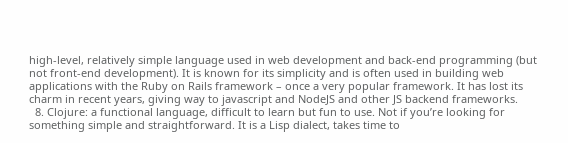high-level, relatively simple language used in web development and back-end programming (but not front-end development). It is known for its simplicity and is often used in building web applications with the Ruby on Rails framework – once a very popular framework. It has lost its charm in recent years, giving way to javascript and NodeJS and other JS backend frameworks.
  8. Clojure: a functional language, difficult to learn but fun to use. Not if you’re looking for something simple and straightforward. It is a Lisp dialect, takes time to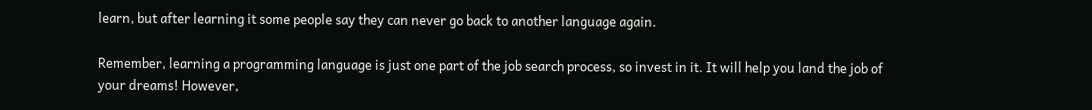learn, but after learning it some people say they can never go back to another language again.

Remember, learning a programming language is just one part of the job search process, so invest in it. It will help you land the job of your dreams! However,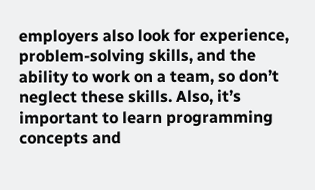employers also look for experience, problem-solving skills, and the ability to work on a team, so don’t neglect these skills. Also, it’s important to learn programming concepts and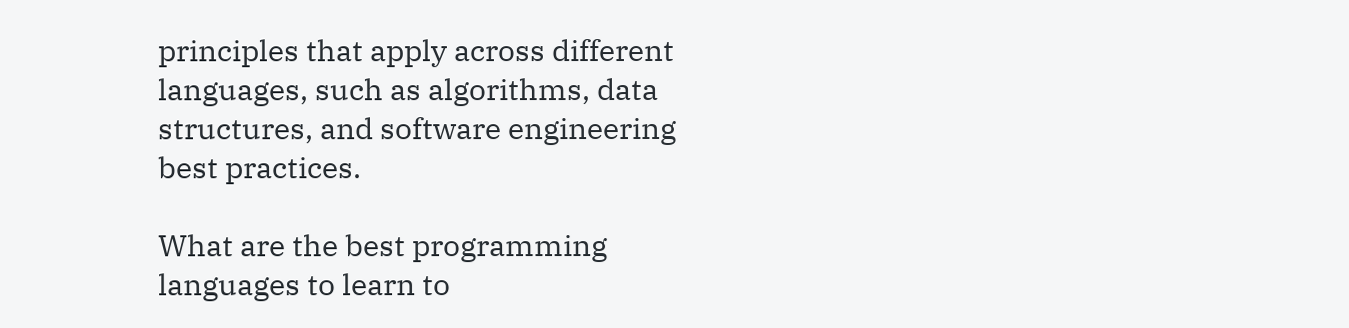principles that apply across different languages, such as algorithms, data structures, and software engineering best practices.

What are the best programming languages to learn to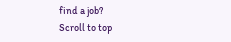find a job?
Scroll to top